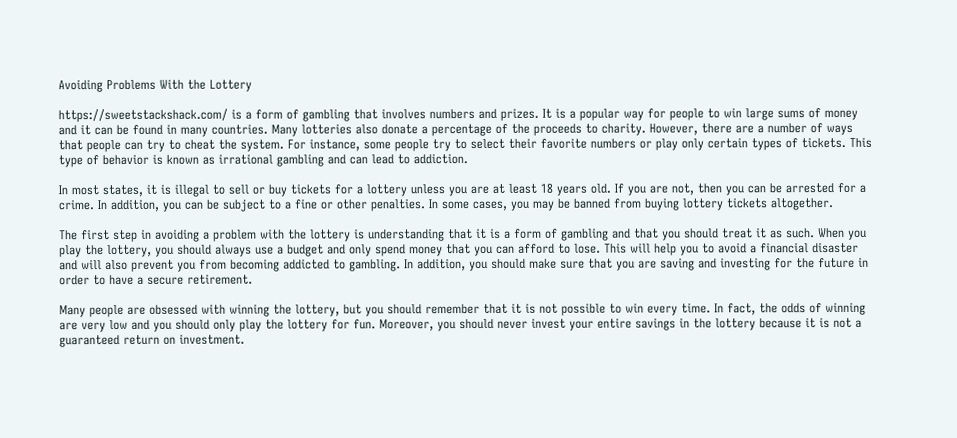Avoiding Problems With the Lottery

https://sweetstackshack.com/ is a form of gambling that involves numbers and prizes. It is a popular way for people to win large sums of money and it can be found in many countries. Many lotteries also donate a percentage of the proceeds to charity. However, there are a number of ways that people can try to cheat the system. For instance, some people try to select their favorite numbers or play only certain types of tickets. This type of behavior is known as irrational gambling and can lead to addiction.

In most states, it is illegal to sell or buy tickets for a lottery unless you are at least 18 years old. If you are not, then you can be arrested for a crime. In addition, you can be subject to a fine or other penalties. In some cases, you may be banned from buying lottery tickets altogether.

The first step in avoiding a problem with the lottery is understanding that it is a form of gambling and that you should treat it as such. When you play the lottery, you should always use a budget and only spend money that you can afford to lose. This will help you to avoid a financial disaster and will also prevent you from becoming addicted to gambling. In addition, you should make sure that you are saving and investing for the future in order to have a secure retirement.

Many people are obsessed with winning the lottery, but you should remember that it is not possible to win every time. In fact, the odds of winning are very low and you should only play the lottery for fun. Moreover, you should never invest your entire savings in the lottery because it is not a guaranteed return on investment.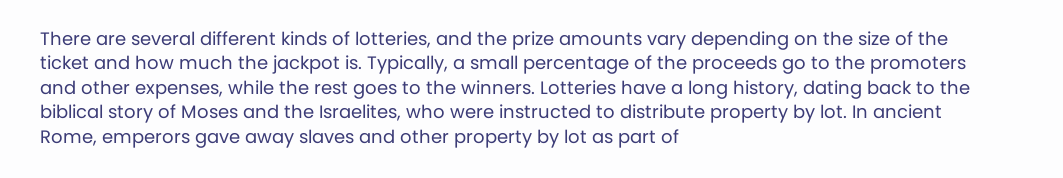There are several different kinds of lotteries, and the prize amounts vary depending on the size of the ticket and how much the jackpot is. Typically, a small percentage of the proceeds go to the promoters and other expenses, while the rest goes to the winners. Lotteries have a long history, dating back to the biblical story of Moses and the Israelites, who were instructed to distribute property by lot. In ancient Rome, emperors gave away slaves and other property by lot as part of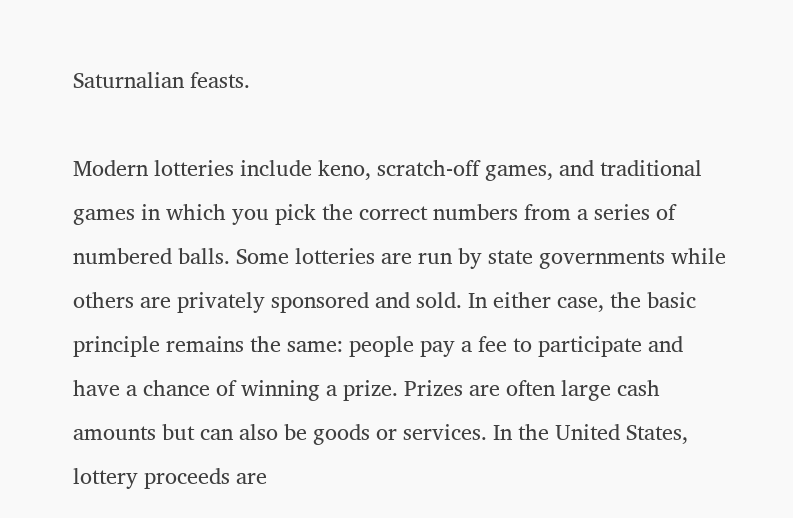Saturnalian feasts.

Modern lotteries include keno, scratch-off games, and traditional games in which you pick the correct numbers from a series of numbered balls. Some lotteries are run by state governments while others are privately sponsored and sold. In either case, the basic principle remains the same: people pay a fee to participate and have a chance of winning a prize. Prizes are often large cash amounts but can also be goods or services. In the United States, lottery proceeds are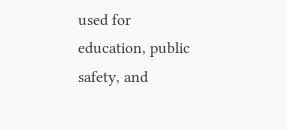used for education, public safety, and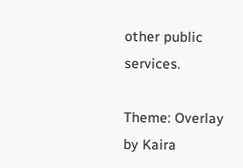other public services.

Theme: Overlay by Kaira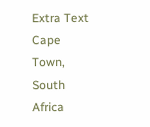Extra Text
Cape Town, South Africa